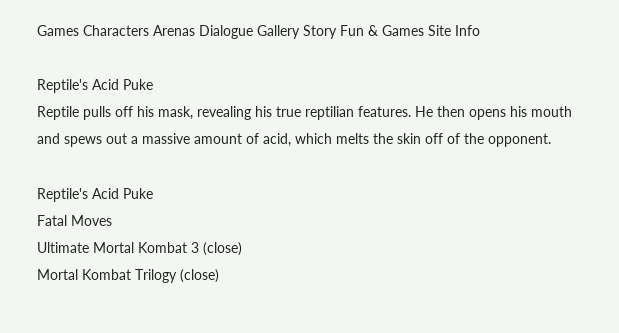Games Characters Arenas Dialogue Gallery Story Fun & Games Site Info

Reptile's Acid Puke
Reptile pulls off his mask, revealing his true reptilian features. He then opens his mouth and spews out a massive amount of acid, which melts the skin off of the opponent.

Reptile's Acid Puke
Fatal Moves
Ultimate Mortal Kombat 3 (close)
Mortal Kombat Trilogy (close)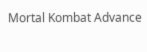Mortal Kombat Advance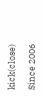kick(close)

Since 2006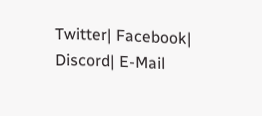Twitter| Facebook| Discord| E-Mail